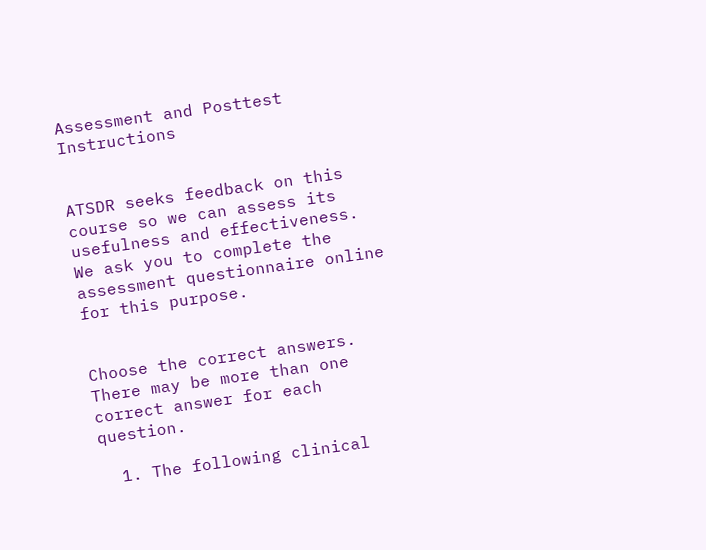Assessment and Posttest Instructions


ATSDR seeks feedback on this course so we can assess its usefulness and effectiveness. We ask you to complete the assessment questionnaire online for this purpose.


Choose the correct answers. There may be more than one correct answer for each question.

  1. The following clinical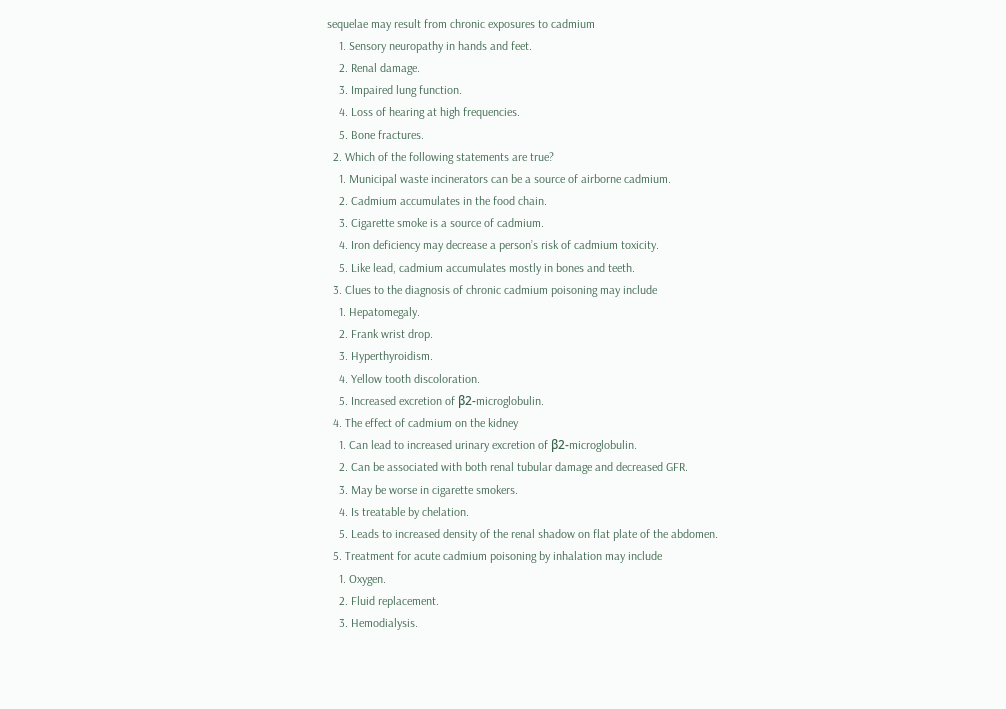sequelae may result from chronic exposures to cadmium
    1. Sensory neuropathy in hands and feet.
    2. Renal damage.
    3. Impaired lung function.
    4. Loss of hearing at high frequencies.
    5. Bone fractures.
  2. Which of the following statements are true?
    1. Municipal waste incinerators can be a source of airborne cadmium.
    2. Cadmium accumulates in the food chain.
    3. Cigarette smoke is a source of cadmium.
    4. Iron deficiency may decrease a person’s risk of cadmium toxicity.
    5. Like lead, cadmium accumulates mostly in bones and teeth.
  3. Clues to the diagnosis of chronic cadmium poisoning may include
    1. Hepatomegaly.
    2. Frank wrist drop.
    3. Hyperthyroidism.
    4. Yellow tooth discoloration.
    5. Increased excretion of β2-microglobulin.
  4. The effect of cadmium on the kidney
    1. Can lead to increased urinary excretion of β2-microglobulin.
    2. Can be associated with both renal tubular damage and decreased GFR.
    3. May be worse in cigarette smokers.
    4. Is treatable by chelation.
    5. Leads to increased density of the renal shadow on flat plate of the abdomen.
  5. Treatment for acute cadmium poisoning by inhalation may include
    1. Oxygen.
    2. Fluid replacement.
    3. Hemodialysis.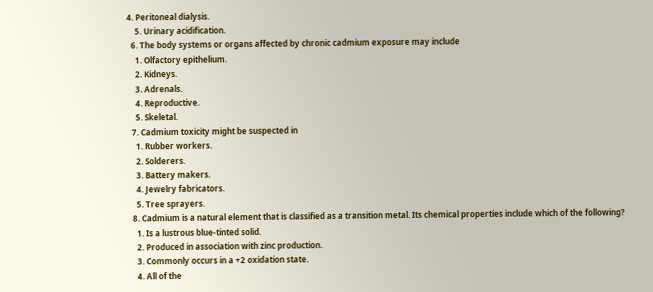4. Peritoneal dialysis.
    5. Urinary acidification.
  6. The body systems or organs affected by chronic cadmium exposure may include
    1. Olfactory epithelium.
    2. Kidneys.
    3. Adrenals.
    4. Reproductive.
    5. Skeletal.
  7. Cadmium toxicity might be suspected in
    1. Rubber workers.
    2. Solderers.
    3. Battery makers.
    4. Jewelry fabricators.
    5. Tree sprayers.
  8. Cadmium is a natural element that is classified as a transition metal. Its chemical properties include which of the following?
    1. Is a lustrous blue-tinted solid.
    2. Produced in association with zinc production.
    3. Commonly occurs in a +2 oxidation state.
    4. All of the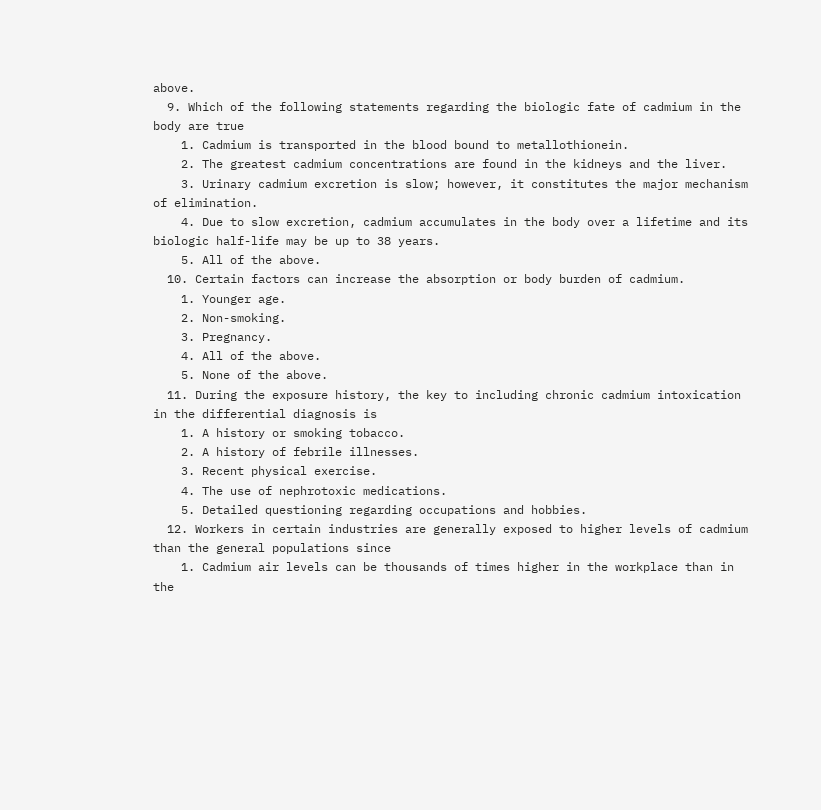above.
  9. Which of the following statements regarding the biologic fate of cadmium in the body are true
    1. Cadmium is transported in the blood bound to metallothionein.
    2. The greatest cadmium concentrations are found in the kidneys and the liver.
    3. Urinary cadmium excretion is slow; however, it constitutes the major mechanism of elimination.
    4. Due to slow excretion, cadmium accumulates in the body over a lifetime and its biologic half-life may be up to 38 years.
    5. All of the above.
  10. Certain factors can increase the absorption or body burden of cadmium.
    1. Younger age.
    2. Non-smoking.
    3. Pregnancy.
    4. All of the above.
    5. None of the above.
  11. During the exposure history, the key to including chronic cadmium intoxication in the differential diagnosis is
    1. A history or smoking tobacco.
    2. A history of febrile illnesses.
    3. Recent physical exercise.
    4. The use of nephrotoxic medications.
    5. Detailed questioning regarding occupations and hobbies.
  12. Workers in certain industries are generally exposed to higher levels of cadmium than the general populations since
    1. Cadmium air levels can be thousands of times higher in the workplace than in the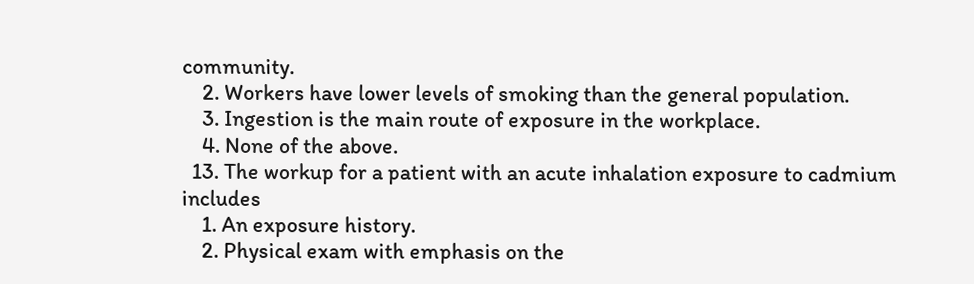community.
    2. Workers have lower levels of smoking than the general population.
    3. Ingestion is the main route of exposure in the workplace.
    4. None of the above.
  13. The workup for a patient with an acute inhalation exposure to cadmium includes
    1. An exposure history.
    2. Physical exam with emphasis on the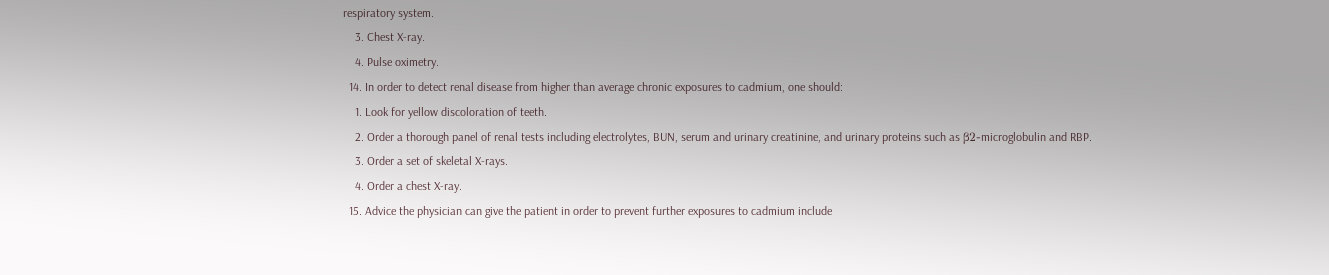respiratory system.
    3. Chest X-ray.
    4. Pulse oximetry.
  14. In order to detect renal disease from higher than average chronic exposures to cadmium, one should:
    1. Look for yellow discoloration of teeth.
    2. Order a thorough panel of renal tests including electrolytes, BUN, serum and urinary creatinine, and urinary proteins such as β2-microglobulin and RBP.
    3. Order a set of skeletal X-rays.
    4. Order a chest X-ray.
  15. Advice the physician can give the patient in order to prevent further exposures to cadmium include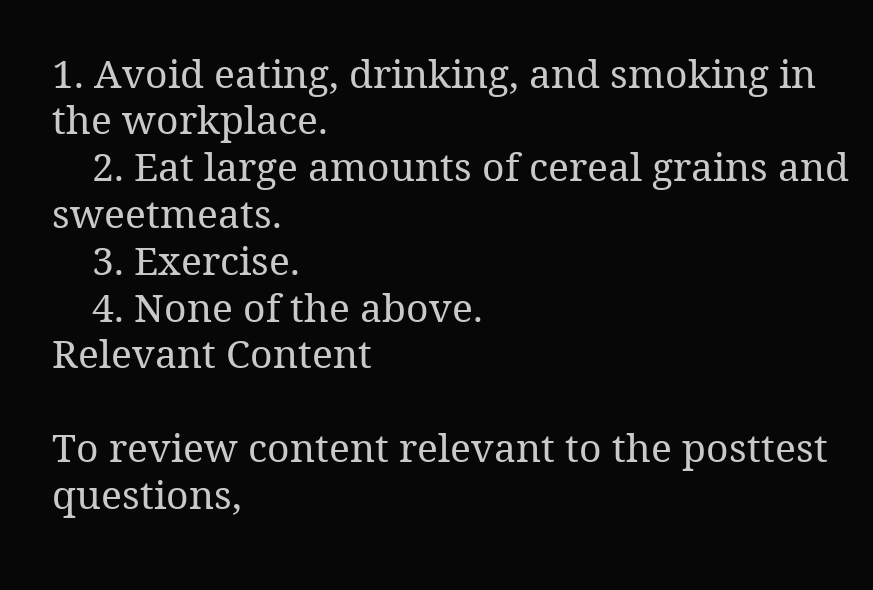1. Avoid eating, drinking, and smoking in the workplace.
    2. Eat large amounts of cereal grains and sweetmeats.
    3. Exercise.
    4. None of the above.
Relevant Content

To review content relevant to the posttest questions,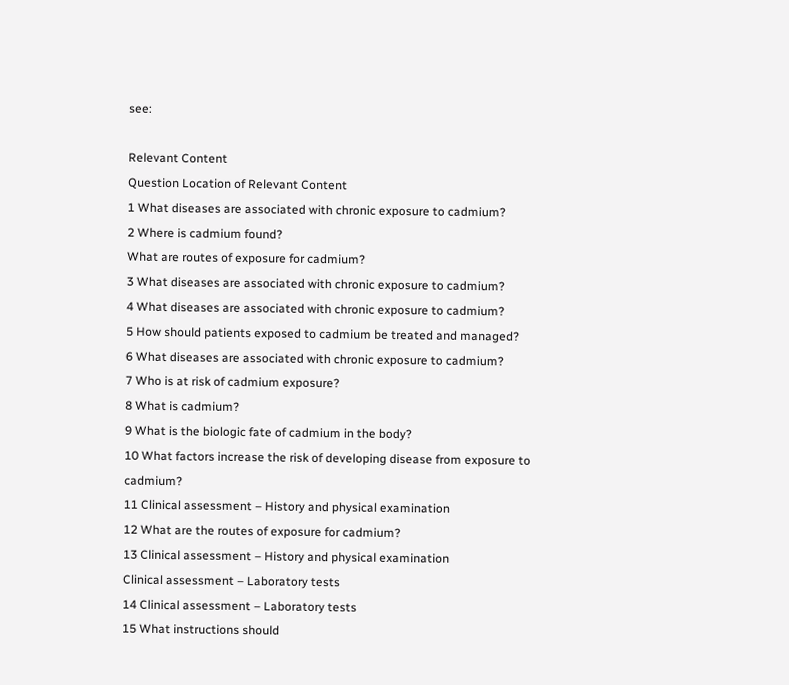see:

Relevant Content
Question Location of Relevant Content
1 What diseases are associated with chronic exposure to cadmium?
2 Where is cadmium found?
What are routes of exposure for cadmium?
3 What diseases are associated with chronic exposure to cadmium?
4 What diseases are associated with chronic exposure to cadmium?
5 How should patients exposed to cadmium be treated and managed?
6 What diseases are associated with chronic exposure to cadmium?
7 Who is at risk of cadmium exposure?
8 What is cadmium?
9 What is the biologic fate of cadmium in the body?
10 What factors increase the risk of developing disease from exposure to cadmium?
11 Clinical assessment – History and physical examination
12 What are the routes of exposure for cadmium?
13 Clinical assessment – History and physical examination
Clinical assessment – Laboratory tests
14 Clinical assessment – Laboratory tests
15 What instructions should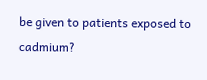be given to patients exposed to cadmium?